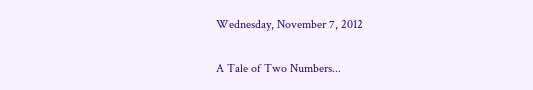Wednesday, November 7, 2012

A Tale of Two Numbers...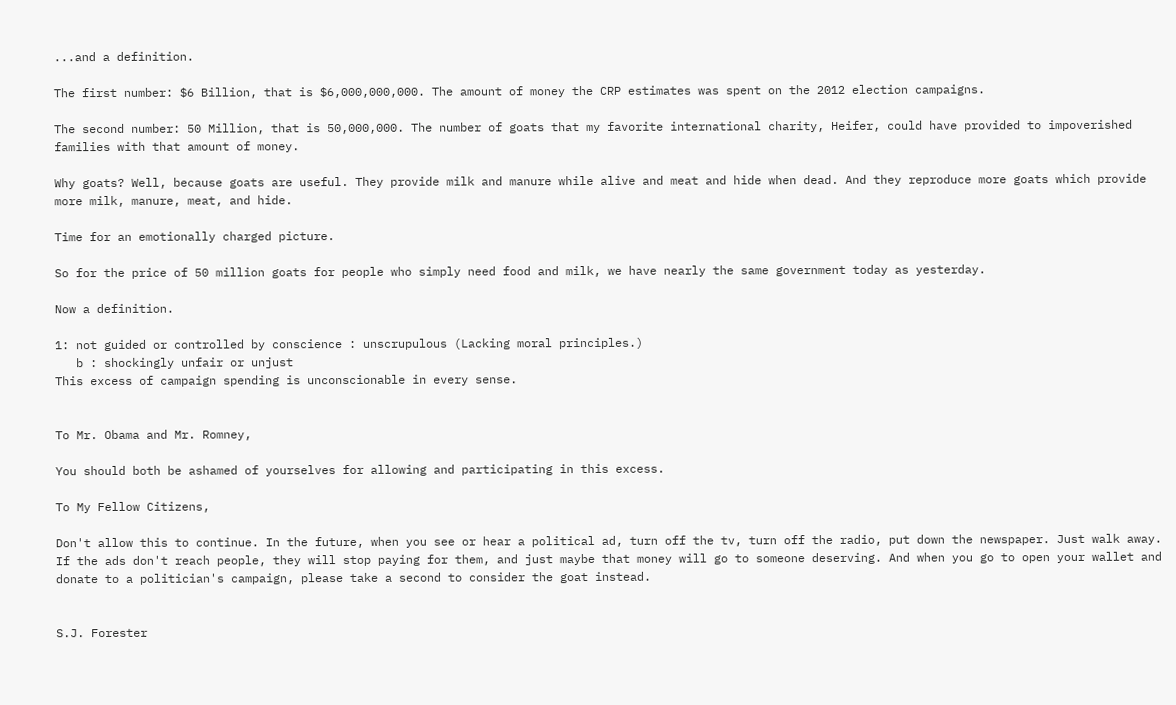...and a definition.

The first number: $6 Billion, that is $6,000,000,000. The amount of money the CRP estimates was spent on the 2012 election campaigns.

The second number: 50 Million, that is 50,000,000. The number of goats that my favorite international charity, Heifer, could have provided to impoverished families with that amount of money.

Why goats? Well, because goats are useful. They provide milk and manure while alive and meat and hide when dead. And they reproduce more goats which provide more milk, manure, meat, and hide.

Time for an emotionally charged picture.

So for the price of 50 million goats for people who simply need food and milk, we have nearly the same government today as yesterday.

Now a definition.

1: not guided or controlled by conscience : unscrupulous (Lacking moral principles.)
   b : shockingly unfair or unjust
This excess of campaign spending is unconscionable in every sense.


To Mr. Obama and Mr. Romney,

You should both be ashamed of yourselves for allowing and participating in this excess.

To My Fellow Citizens,

Don't allow this to continue. In the future, when you see or hear a political ad, turn off the tv, turn off the radio, put down the newspaper. Just walk away. If the ads don't reach people, they will stop paying for them, and just maybe that money will go to someone deserving. And when you go to open your wallet and donate to a politician's campaign, please take a second to consider the goat instead.


S.J. Forester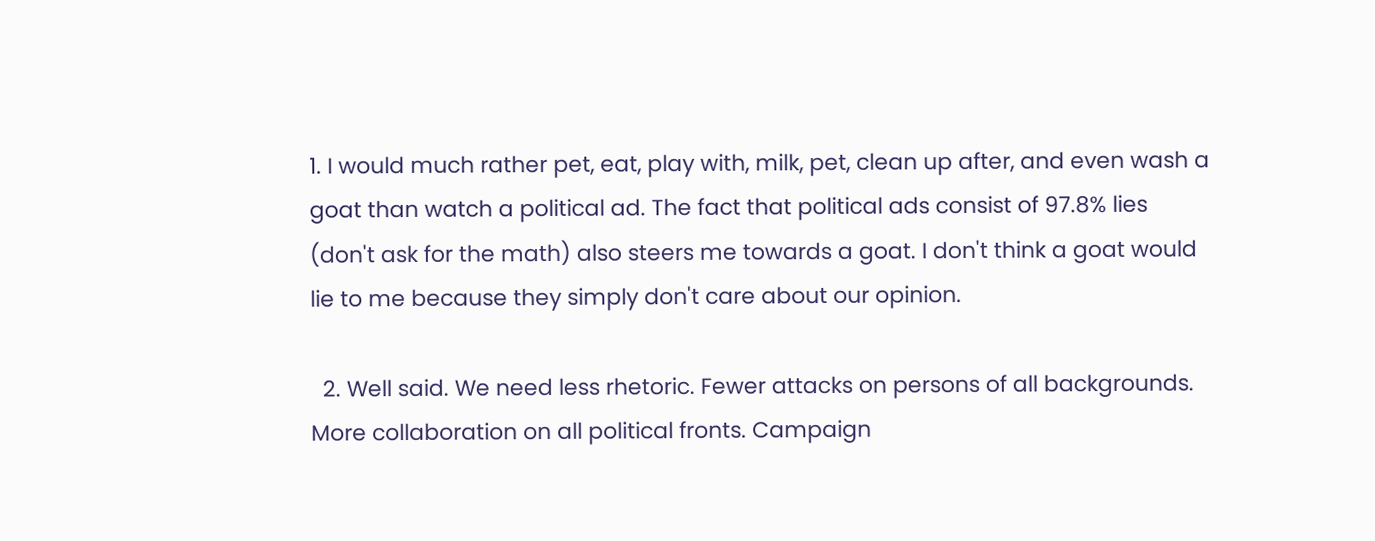1. I would much rather pet, eat, play with, milk, pet, clean up after, and even wash a goat than watch a political ad. The fact that political ads consist of 97.8% lies (don't ask for the math) also steers me towards a goat. I don't think a goat would lie to me because they simply don't care about our opinion.

  2. Well said. We need less rhetoric. Fewer attacks on persons of all backgrounds. More collaboration on all political fronts. Campaign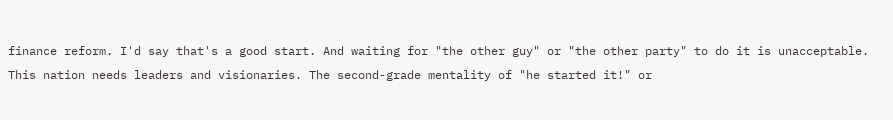finance reform. I'd say that's a good start. And waiting for "the other guy" or "the other party" to do it is unacceptable. This nation needs leaders and visionaries. The second-grade mentality of "he started it!" or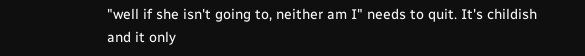"well if she isn't going to, neither am I" needs to quit. It's childish and it only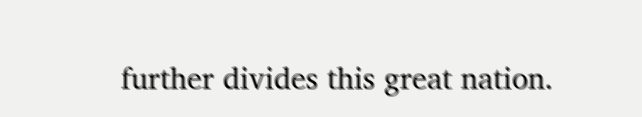further divides this great nation.